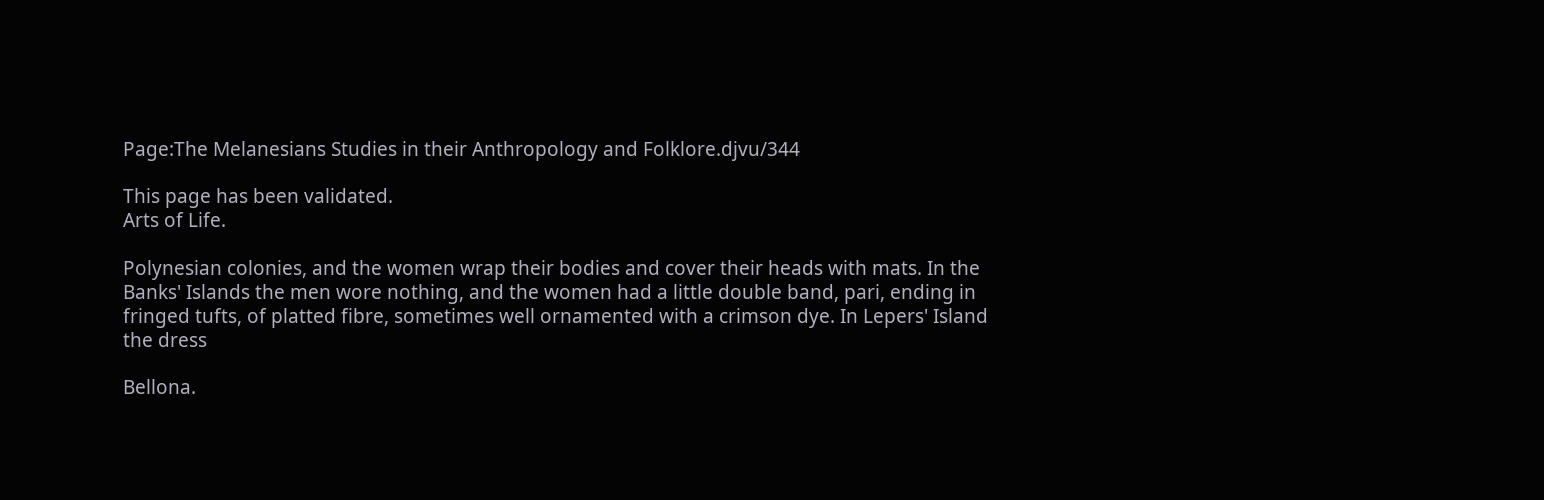Page:The Melanesians Studies in their Anthropology and Folklore.djvu/344

This page has been validated.
Arts of Life.

Polynesian colonies, and the women wrap their bodies and cover their heads with mats. In the Banks' Islands the men wore nothing, and the women had a little double band, pari, ending in fringed tufts, of platted fibre, sometimes well ornamented with a crimson dye. In Lepers' Island the dress

Bellona.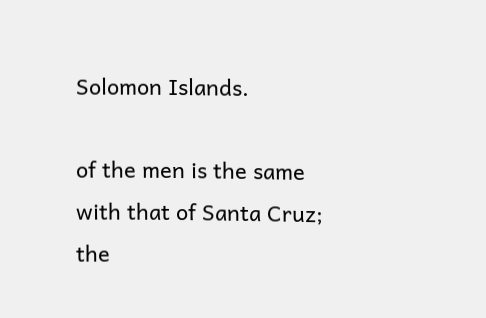Solomon Islands.

of the men is the same with that of Santa Cruz; the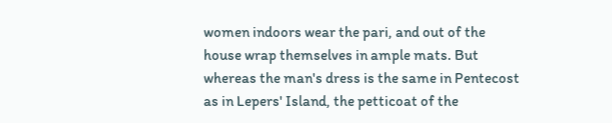women indoors wear the pari, and out of the house wrap themselves in ample mats. But whereas the man's dress is the same in Pentecost as in Lepers' Island, the petticoat of the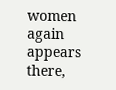women again appears there,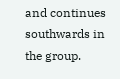and continues southwards in the group.